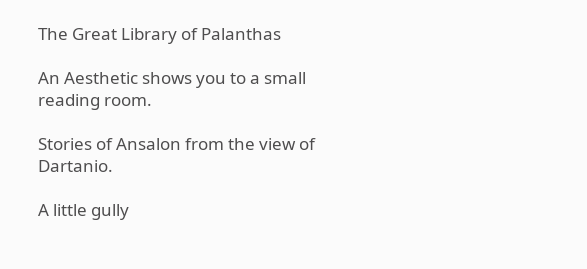The Great Library of Palanthas

An Aesthetic shows you to a small reading room.

Stories of Ansalon from the view of Dartanio.

A little gully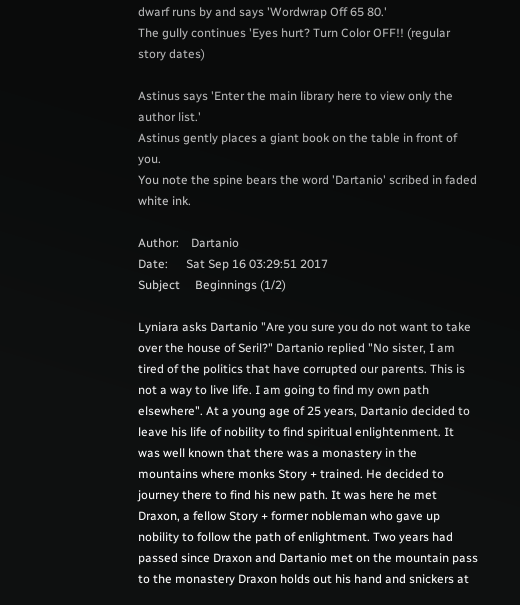dwarf runs by and says 'Wordwrap Off 65 80.'
The gully continues 'Eyes hurt? Turn Color OFF!! (regular story dates)

Astinus says 'Enter the main library here to view only the author list.'
Astinus gently places a giant book on the table in front of you.
You note the spine bears the word 'Dartanio' scribed in faded white ink.

Author:    Dartanio
Date:      Sat Sep 16 03:29:51 2017
Subject     Beginnings (1/2)

Lyniara asks Dartanio "Are you sure you do not want to take over the house of Seril?" Dartanio replied "No sister, I am tired of the politics that have corrupted our parents. This is not a way to live life. I am going to find my own path elsewhere". At a young age of 25 years, Dartanio decided to leave his life of nobility to find spiritual enlightenment. It was well known that there was a monastery in the mountains where monks Story + trained. He decided to journey there to find his new path. It was here he met Draxon, a fellow Story + former nobleman who gave up nobility to follow the path of enlightment. Two years had passed since Draxon and Dartanio met on the mountain pass to the monastery Draxon holds out his hand and snickers at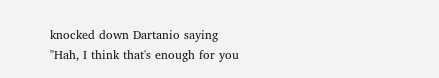knocked down Dartanio saying "Hah, I think that's enough for you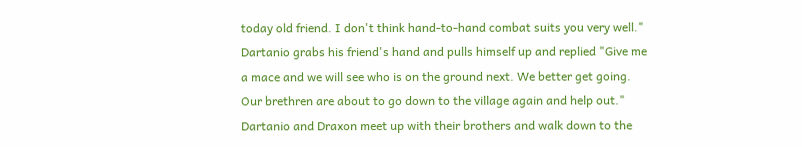today old friend. I don't think hand-to-hand combat suits you very well." Dartanio grabs his friend's hand and pulls himself up and replied "Give me a mace and we will see who is on the ground next. We better get going. Our brethren are about to go down to the village again and help out." Dartanio and Draxon meet up with their brothers and walk down to the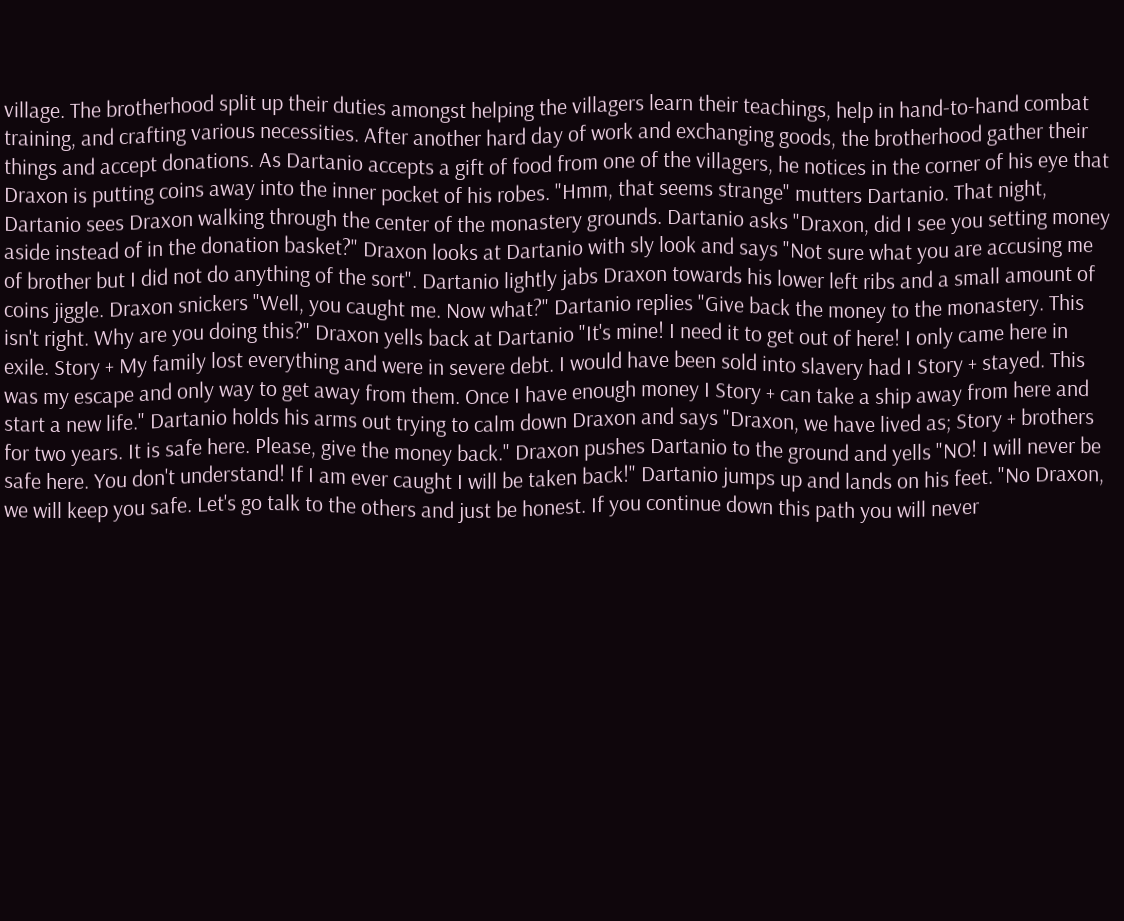village. The brotherhood split up their duties amongst helping the villagers learn their teachings, help in hand-to-hand combat training, and crafting various necessities. After another hard day of work and exchanging goods, the brotherhood gather their things and accept donations. As Dartanio accepts a gift of food from one of the villagers, he notices in the corner of his eye that Draxon is putting coins away into the inner pocket of his robes. "Hmm, that seems strange" mutters Dartanio. That night, Dartanio sees Draxon walking through the center of the monastery grounds. Dartanio asks "Draxon, did I see you setting money aside instead of in the donation basket?" Draxon looks at Dartanio with sly look and says "Not sure what you are accusing me of brother but I did not do anything of the sort". Dartanio lightly jabs Draxon towards his lower left ribs and a small amount of coins jiggle. Draxon snickers "Well, you caught me. Now what?" Dartanio replies "Give back the money to the monastery. This isn't right. Why are you doing this?" Draxon yells back at Dartanio "It's mine! I need it to get out of here! I only came here in exile. Story + My family lost everything and were in severe debt. I would have been sold into slavery had I Story + stayed. This was my escape and only way to get away from them. Once I have enough money I Story + can take a ship away from here and start a new life." Dartanio holds his arms out trying to calm down Draxon and says "Draxon, we have lived as; Story + brothers for two years. It is safe here. Please, give the money back." Draxon pushes Dartanio to the ground and yells "NO! I will never be safe here. You don't understand! If I am ever caught I will be taken back!" Dartanio jumps up and lands on his feet. "No Draxon, we will keep you safe. Let's go talk to the others and just be honest. If you continue down this path you will never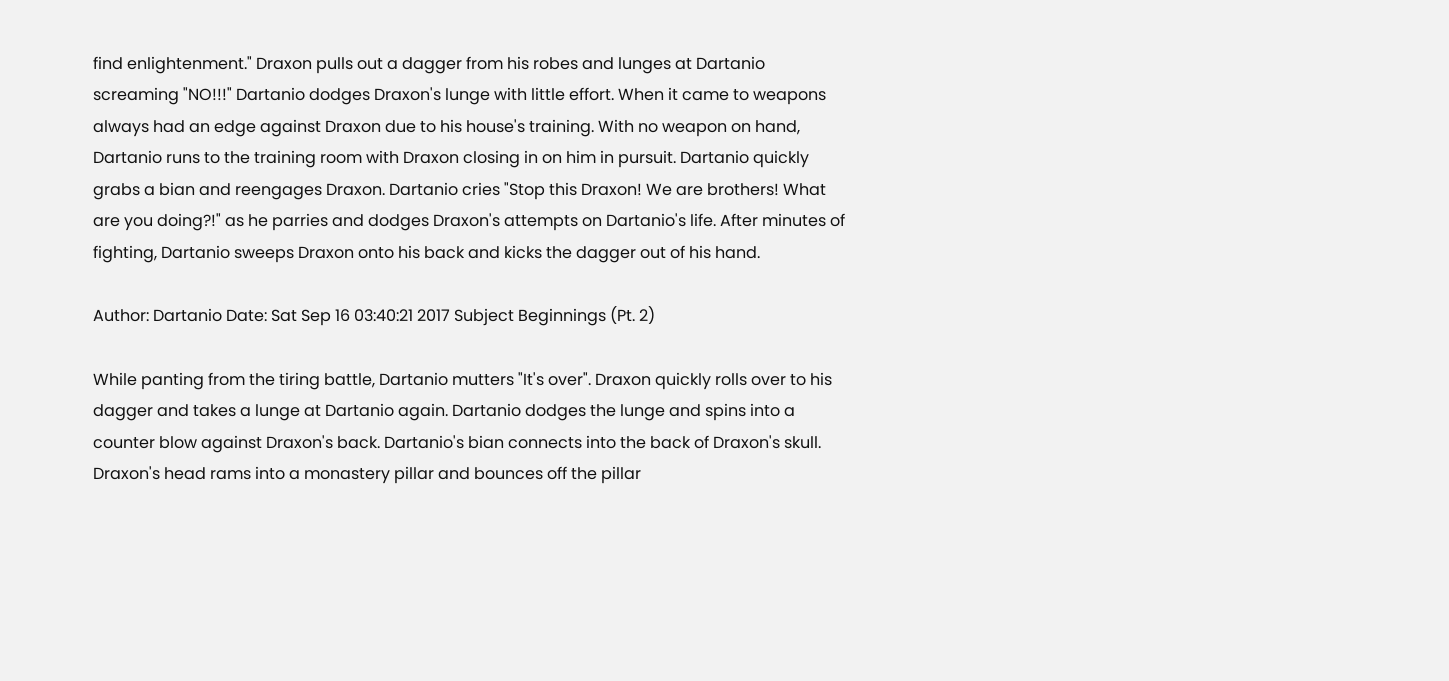find enlightenment." Draxon pulls out a dagger from his robes and lunges at Dartanio screaming "NO!!!" Dartanio dodges Draxon's lunge with little effort. When it came to weapons always had an edge against Draxon due to his house's training. With no weapon on hand, Dartanio runs to the training room with Draxon closing in on him in pursuit. Dartanio quickly grabs a bian and reengages Draxon. Dartanio cries "Stop this Draxon! We are brothers! What are you doing?!" as he parries and dodges Draxon's attempts on Dartanio's life. After minutes of fighting, Dartanio sweeps Draxon onto his back and kicks the dagger out of his hand.

Author: Dartanio Date: Sat Sep 16 03:40:21 2017 Subject Beginnings (Pt. 2)

While panting from the tiring battle, Dartanio mutters "It's over". Draxon quickly rolls over to his dagger and takes a lunge at Dartanio again. Dartanio dodges the lunge and spins into a counter blow against Draxon's back. Dartanio's bian connects into the back of Draxon's skull. Draxon's head rams into a monastery pillar and bounces off the pillar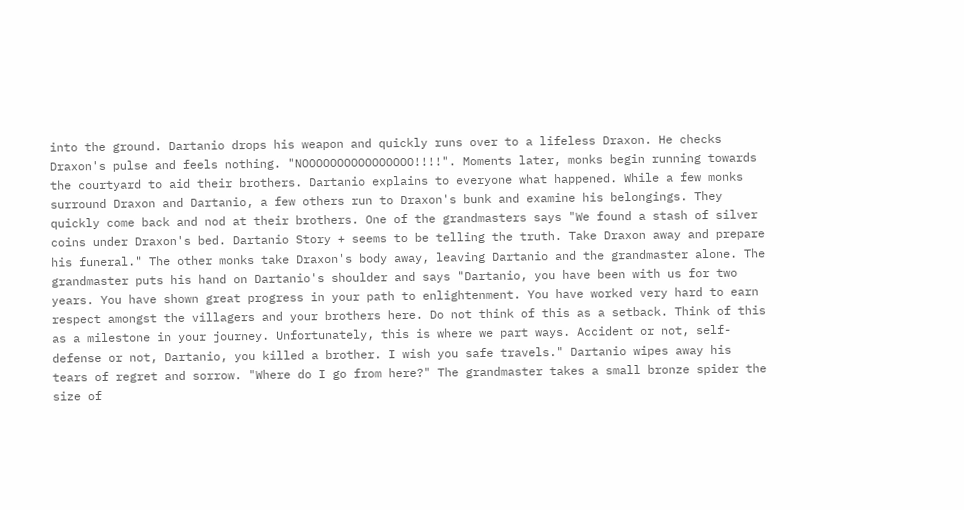into the ground. Dartanio drops his weapon and quickly runs over to a lifeless Draxon. He checks Draxon's pulse and feels nothing. "NOOOOOOOOOOOOOOOO!!!!". Moments later, monks begin running towards the courtyard to aid their brothers. Dartanio explains to everyone what happened. While a few monks surround Draxon and Dartanio, a few others run to Draxon's bunk and examine his belongings. They quickly come back and nod at their brothers. One of the grandmasters says "We found a stash of silver coins under Draxon's bed. Dartanio Story + seems to be telling the truth. Take Draxon away and prepare his funeral." The other monks take Draxon's body away, leaving Dartanio and the grandmaster alone. The grandmaster puts his hand on Dartanio's shoulder and says "Dartanio, you have been with us for two years. You have shown great progress in your path to enlightenment. You have worked very hard to earn respect amongst the villagers and your brothers here. Do not think of this as a setback. Think of this as a milestone in your journey. Unfortunately, this is where we part ways. Accident or not, self-defense or not, Dartanio, you killed a brother. I wish you safe travels." Dartanio wipes away his tears of regret and sorrow. "Where do I go from here?" The grandmaster takes a small bronze spider the size of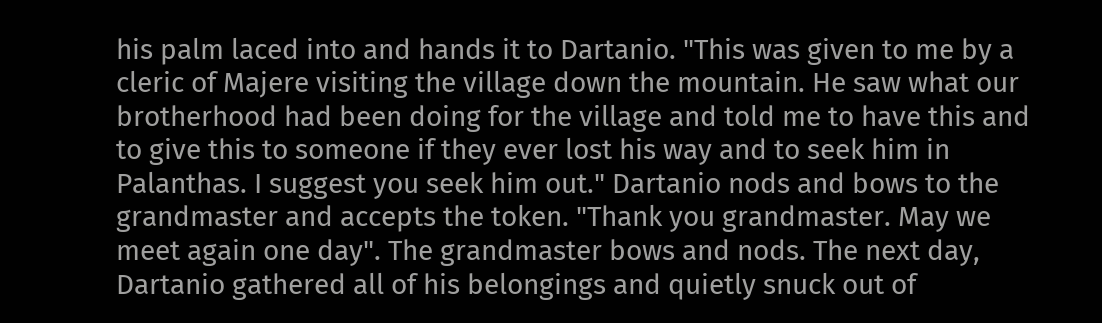his palm laced into and hands it to Dartanio. "This was given to me by a cleric of Majere visiting the village down the mountain. He saw what our brotherhood had been doing for the village and told me to have this and to give this to someone if they ever lost his way and to seek him in Palanthas. I suggest you seek him out." Dartanio nods and bows to the grandmaster and accepts the token. "Thank you grandmaster. May we meet again one day". The grandmaster bows and nods. The next day, Dartanio gathered all of his belongings and quietly snuck out of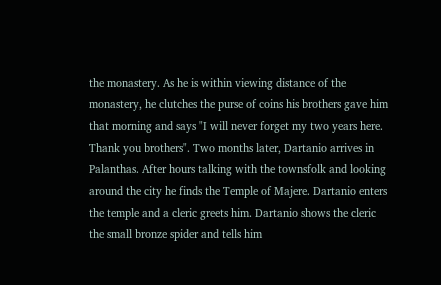the monastery. As he is within viewing distance of the monastery, he clutches the purse of coins his brothers gave him that morning and says "I will never forget my two years here. Thank you brothers". Two months later, Dartanio arrives in Palanthas. After hours talking with the townsfolk and looking around the city he finds the Temple of Majere. Dartanio enters the temple and a cleric greets him. Dartanio shows the cleric the small bronze spider and tells him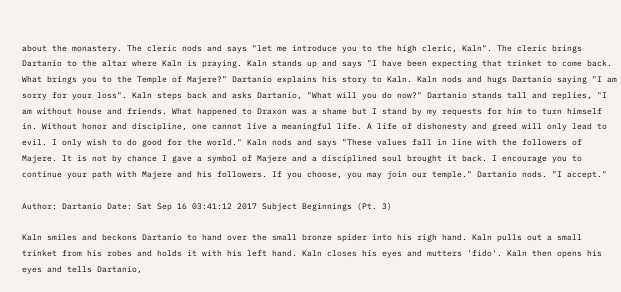about the monastery. The cleric nods and says "let me introduce you to the high cleric, Kaln". The cleric brings Dartanio to the altar where Kaln is praying. Kaln stands up and says "I have been expecting that trinket to come back. What brings you to the Temple of Majere?" Dartanio explains his story to Kaln. Kaln nods and hugs Dartanio saying "I am sorry for your loss". Kaln steps back and asks Dartanio, "What will you do now?" Dartanio stands tall and replies, "I am without house and friends. What happened to Draxon was a shame but I stand by my requests for him to turn himself in. Without honor and discipline, one cannot live a meaningful life. A life of dishonesty and greed will only lead to evil. I only wish to do good for the world." Kaln nods and says "These values fall in line with the followers of Majere. It is not by chance I gave a symbol of Majere and a disciplined soul brought it back. I encourage you to continue your path with Majere and his followers. If you choose, you may join our temple." Dartanio nods. "I accept."

Author: Dartanio Date: Sat Sep 16 03:41:12 2017 Subject Beginnings (Pt. 3)

Kaln smiles and beckons Dartanio to hand over the small bronze spider into his righ hand. Kaln pulls out a small trinket from his robes and holds it with his left hand. Kaln closes his eyes and mutters 'fido'. Kaln then opens his eyes and tells Dartanio,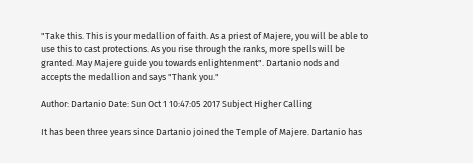"Take this. This is your medallion of faith. As a priest of Majere, you will be able to use this to cast protections. As you rise through the ranks, more spells will be granted. May Majere guide you towards enlightenment". Dartanio nods and accepts the medallion and says "Thank you."

Author: Dartanio Date: Sun Oct 1 10:47:05 2017 Subject Higher Calling

It has been three years since Dartanio joined the Temple of Majere. Dartanio has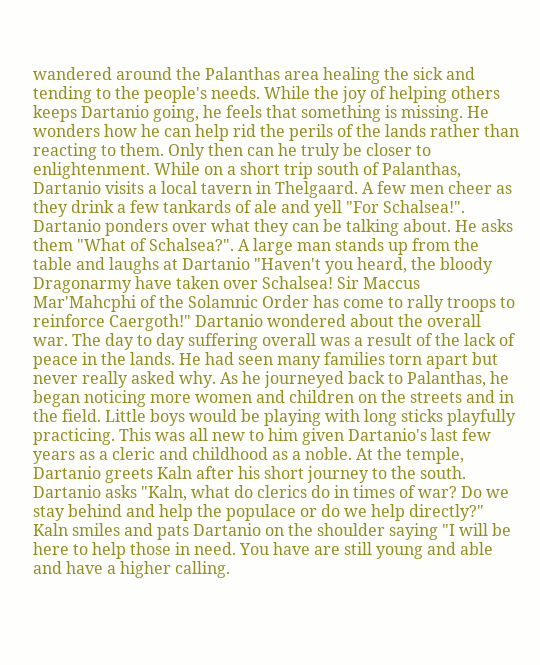wandered around the Palanthas area healing the sick and tending to the people's needs. While the joy of helping others keeps Dartanio going, he feels that something is missing. He wonders how he can help rid the perils of the lands rather than reacting to them. Only then can he truly be closer to enlightenment. While on a short trip south of Palanthas, Dartanio visits a local tavern in Thelgaard. A few men cheer as they drink a few tankards of ale and yell "For Schalsea!". Dartanio ponders over what they can be talking about. He asks them "What of Schalsea?". A large man stands up from the table and laughs at Dartanio "Haven't you heard, the bloody Dragonarmy have taken over Schalsea! Sir Maccus Mar'Mahcphi of the Solamnic Order has come to rally troops to reinforce Caergoth!" Dartanio wondered about the overall war. The day to day suffering overall was a result of the lack of peace in the lands. He had seen many families torn apart but never really asked why. As he journeyed back to Palanthas, he began noticing more women and children on the streets and in the field. Little boys would be playing with long sticks playfully practicing. This was all new to him given Dartanio's last few years as a cleric and childhood as a noble. At the temple, Dartanio greets Kaln after his short journey to the south. Dartanio asks "Kaln, what do clerics do in times of war? Do we stay behind and help the populace or do we help directly?" Kaln smiles and pats Dartanio on the shoulder saying "I will be here to help those in need. You have are still young and able and have a higher calling.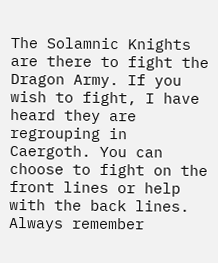The Solamnic Knights are there to fight the Dragon Army. If you wish to fight, I have heard they are regrouping in Caergoth. You can choose to fight on the front lines or help with the back lines. Always remember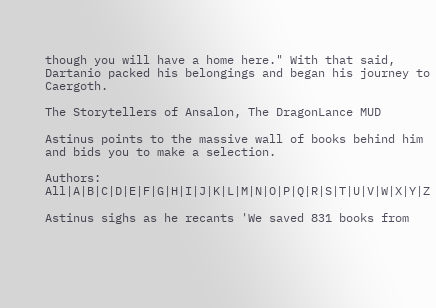though you will have a home here." With that said, Dartanio packed his belongings and began his journey to Caergoth.

The Storytellers of Ansalon, The DragonLance MUD

Astinus points to the massive wall of books behind him and bids you to make a selection.

Authors: All|A|B|C|D|E|F|G|H|I|J|K|L|M|N|O|P|Q|R|S|T|U|V|W|X|Y|Z

Astinus sighs as he recants 'We saved 831 books from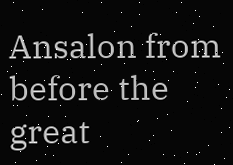Ansalon from before the great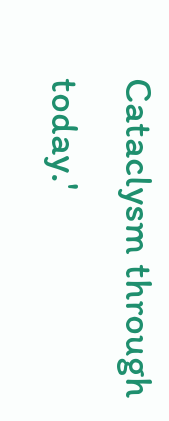Cataclysm through today.'